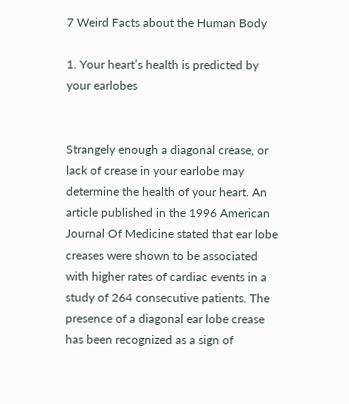7 Weird Facts about the Human Body

1. Your heart’s health is predicted by your earlobes


Strangely enough a diagonal crease, or lack of crease in your earlobe may determine the health of your heart. An article published in the 1996 American Journal Of Medicine stated that ear lobe creases were shown to be associated with higher rates of cardiac events in a study of 264 consecutive patients. The presence of a diagonal ear lobe crease has been recognized as a sign of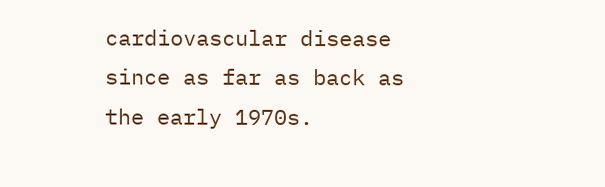cardiovascular disease since as far as back as the early 1970s.